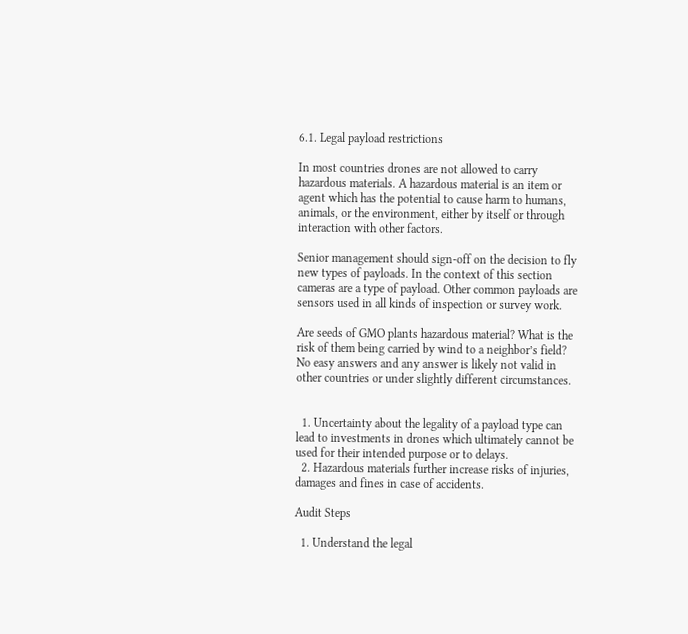6.1. Legal payload restrictions

In most countries drones are not allowed to carry hazardous materials. A hazardous material is an item or agent which has the potential to cause harm to humans, animals, or the environment, either by itself or through interaction with other factors.

Senior management should sign-off on the decision to fly new types of payloads. In the context of this section cameras are a type of payload. Other common payloads are sensors used in all kinds of inspection or survey work.

Are seeds of GMO plants hazardous material? What is the risk of them being carried by wind to a neighbor’s field? No easy answers and any answer is likely not valid in other countries or under slightly different circumstances.


  1. Uncertainty about the legality of a payload type can lead to investments in drones which ultimately cannot be used for their intended purpose or to delays.
  2. Hazardous materials further increase risks of injuries, damages and fines in case of accidents.

Audit Steps

  1. Understand the legal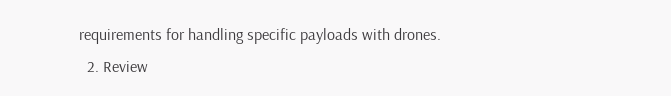requirements for handling specific payloads with drones.
  2. Review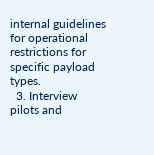internal guidelines for operational restrictions for specific payload types.
  3. Interview pilots and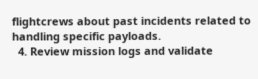flightcrews about past incidents related to handling specific payloads.
  4. Review mission logs and validate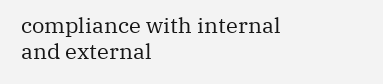compliance with internal and external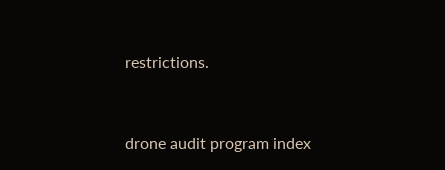restrictions.


drone audit program index